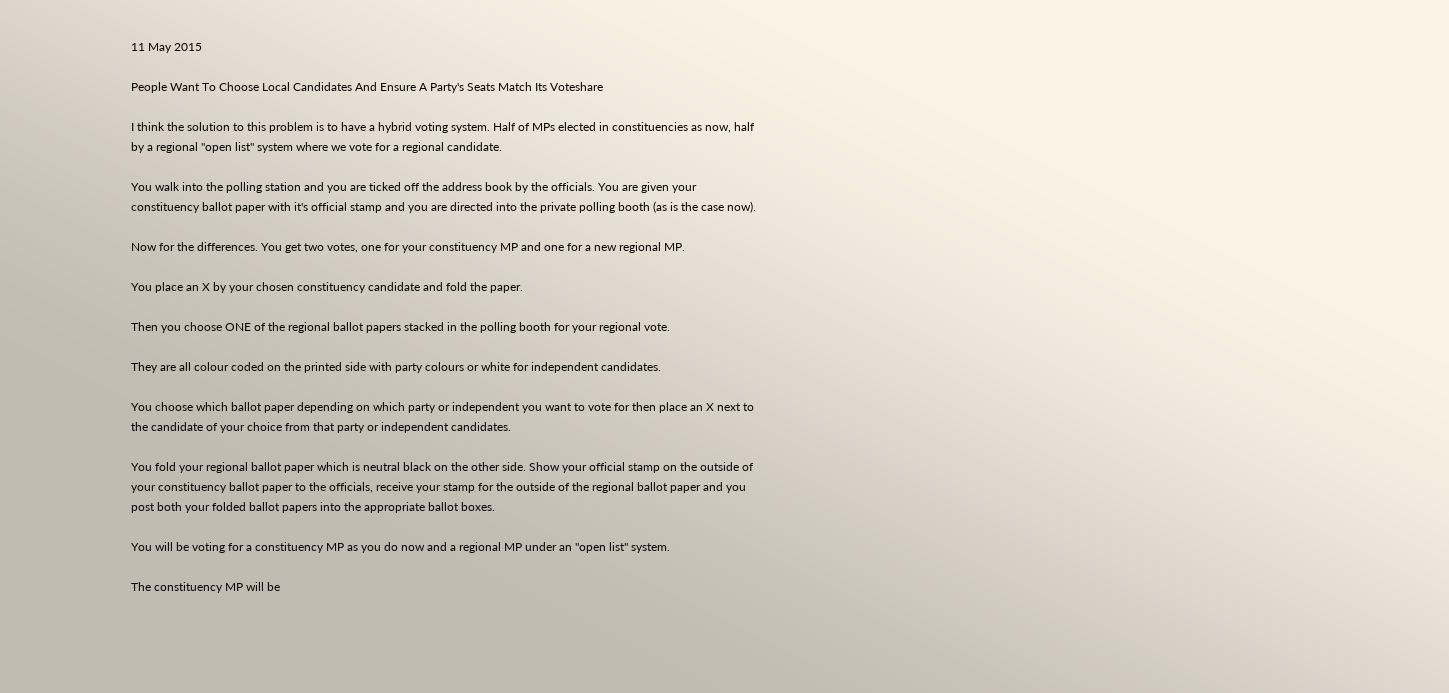11 May 2015

People Want To Choose Local Candidates And Ensure A Party's Seats Match Its Voteshare

I think the solution to this problem is to have a hybrid voting system. Half of MPs elected in constituencies as now, half by a regional "open list" system where we vote for a regional candidate.

You walk into the polling station and you are ticked off the address book by the officials. You are given your constituency ballot paper with it's official stamp and you are directed into the private polling booth (as is the case now).

Now for the differences. You get two votes, one for your constituency MP and one for a new regional MP.

You place an X by your chosen constituency candidate and fold the paper.

Then you choose ONE of the regional ballot papers stacked in the polling booth for your regional vote.

They are all colour coded on the printed side with party colours or white for independent candidates.

You choose which ballot paper depending on which party or independent you want to vote for then place an X next to the candidate of your choice from that party or independent candidates.

You fold your regional ballot paper which is neutral black on the other side. Show your official stamp on the outside of your constituency ballot paper to the officials, receive your stamp for the outside of the regional ballot paper and you post both your folded ballot papers into the appropriate ballot boxes.

You will be voting for a constituency MP as you do now and a regional MP under an "open list" system.

The constituency MP will be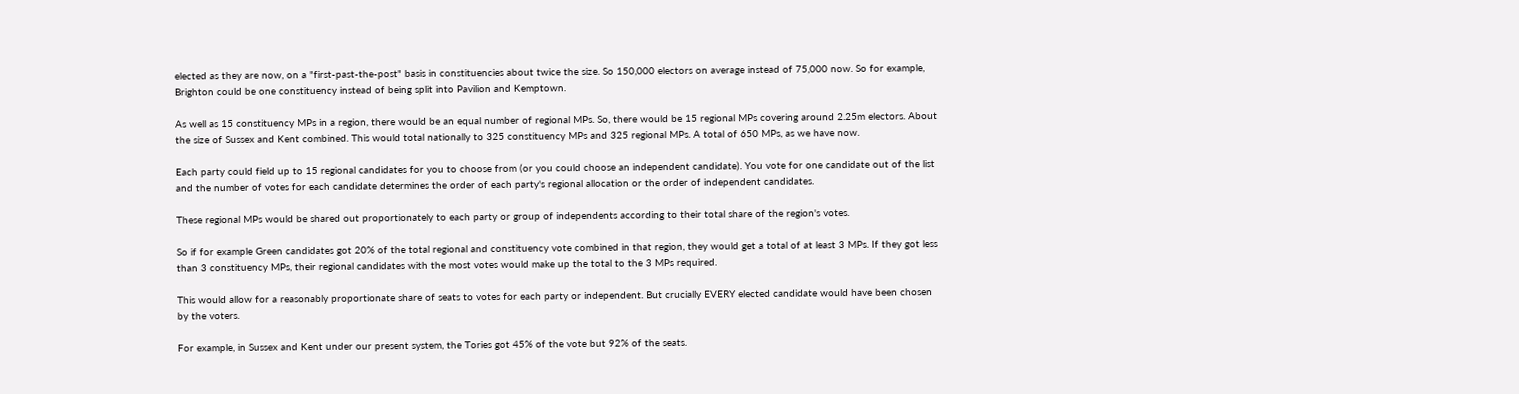elected as they are now, on a "first-past-the-post" basis in constituencies about twice the size. So 150,000 electors on average instead of 75,000 now. So for example, Brighton could be one constituency instead of being split into Pavilion and Kemptown.

As well as 15 constituency MPs in a region, there would be an equal number of regional MPs. So, there would be 15 regional MPs covering around 2.25m electors. About the size of Sussex and Kent combined. This would total nationally to 325 constituency MPs and 325 regional MPs. A total of 650 MPs, as we have now.

Each party could field up to 15 regional candidates for you to choose from (or you could choose an independent candidate). You vote for one candidate out of the list and the number of votes for each candidate determines the order of each party's regional allocation or the order of independent candidates.

These regional MPs would be shared out proportionately to each party or group of independents according to their total share of the region's votes.

So if for example Green candidates got 20% of the total regional and constituency vote combined in that region, they would get a total of at least 3 MPs. If they got less than 3 constituency MPs, their regional candidates with the most votes would make up the total to the 3 MPs required.

This would allow for a reasonably proportionate share of seats to votes for each party or independent. But crucially EVERY elected candidate would have been chosen by the voters.

For example, in Sussex and Kent under our present system, the Tories got 45% of the vote but 92% of the seats.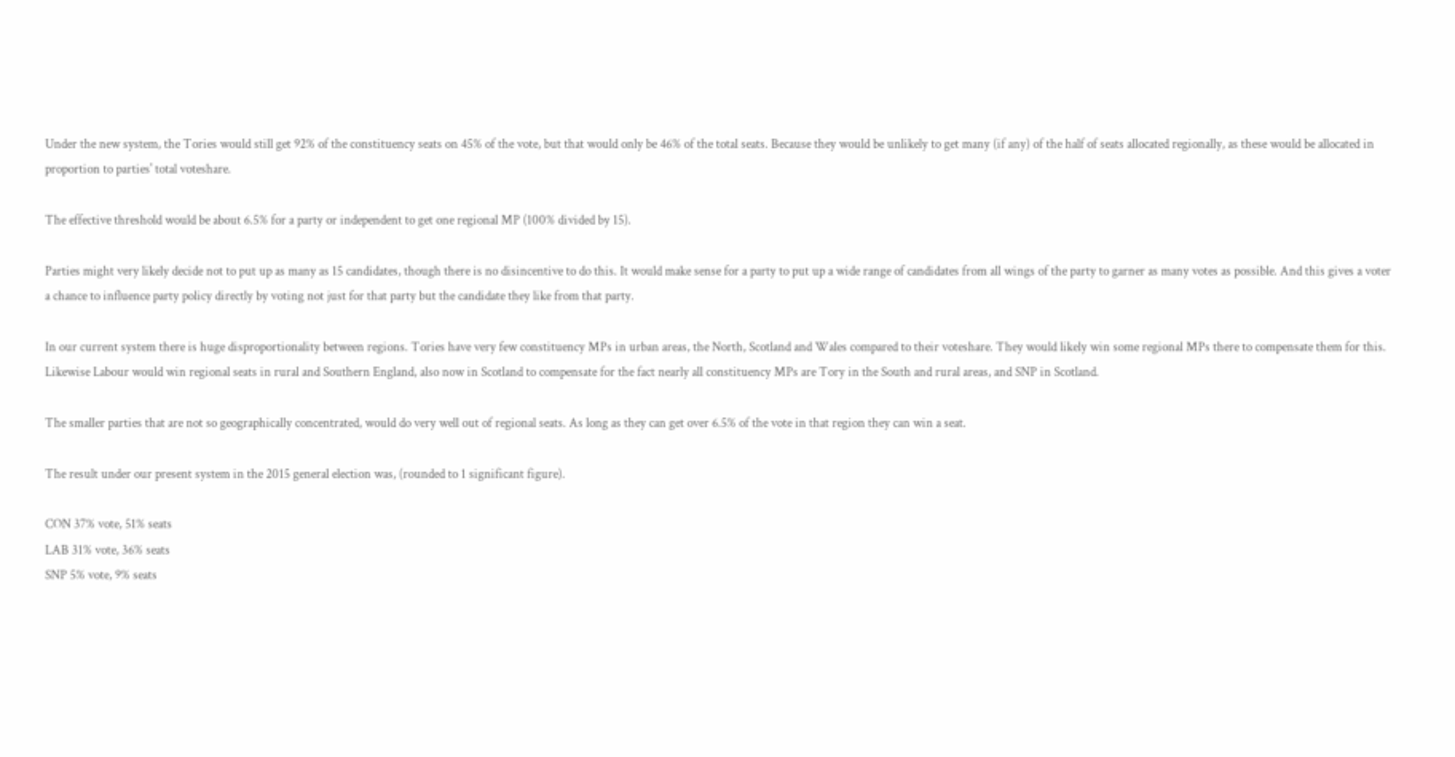Under the new system, the Tories would still get 92% of the constituency seats on 45% of the vote, but that would only be 46% of the total seats. Because they would be unlikely to get many (if any) of the half of seats allocated regionally, as these would be allocated in proportion to parties' total voteshare.

The effective threshold would be about 6.5% for a party or independent to get one regional MP (100% divided by 15).

Parties might very likely decide not to put up as many as 15 candidates, though there is no disincentive to do this. It would make sense for a party to put up a wide range of candidates from all wings of the party to garner as many votes as possible. And this gives a voter a chance to influence party policy directly by voting not just for that party but the candidate they like from that party.

In our current system there is huge disproportionality between regions. Tories have very few constituency MPs in urban areas, the North, Scotland and Wales compared to their voteshare. They would likely win some regional MPs there to compensate them for this. Likewise Labour would win regional seats in rural and Southern England, also now in Scotland to compensate for the fact nearly all constituency MPs are Tory in the South and rural areas, and SNP in Scotland.

The smaller parties that are not so geographically concentrated, would do very well out of regional seats. As long as they can get over 6.5% of the vote in that region they can win a seat.

The result under our present system in the 2015 general election was, (rounded to 1 significant figure).

CON 37% vote, 51% seats
LAB 31% vote, 36% seats
SNP 5% vote, 9% seats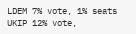LDEM 7% vote, 1% seats
UKIP 12% vote,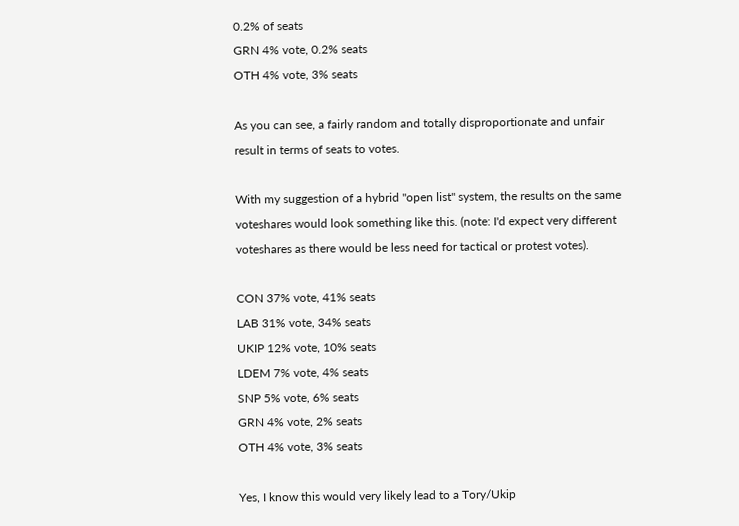0.2% of seats
GRN 4% vote, 0.2% seats
OTH 4% vote, 3% seats

As you can see, a fairly random and totally disproportionate and unfair result in terms of seats to votes.

With my suggestion of a hybrid "open list" system, the results on the same voteshares would look something like this. (note: I'd expect very different voteshares as there would be less need for tactical or protest votes).

CON 37% vote, 41% seats
LAB 31% vote, 34% seats
UKIP 12% vote, 10% seats
LDEM 7% vote, 4% seats
SNP 5% vote, 6% seats
GRN 4% vote, 2% seats
OTH 4% vote, 3% seats

Yes, I know this would very likely lead to a Tory/Ukip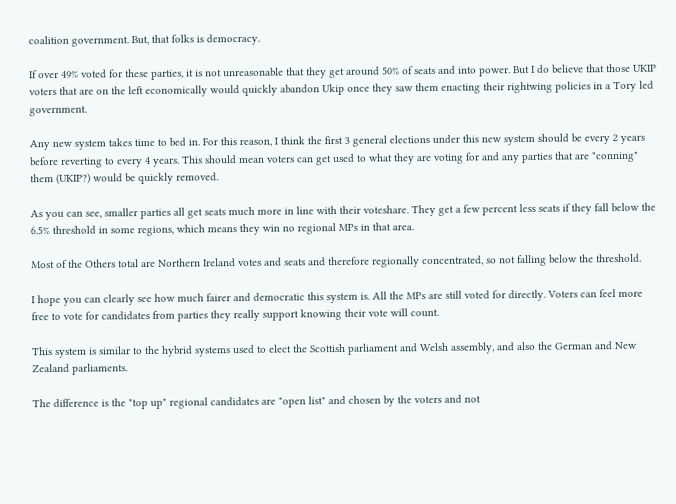coalition government. But, that folks is democracy.

If over 49% voted for these parties, it is not unreasonable that they get around 50% of seats and into power. But I do believe that those UKIP voters that are on the left economically would quickly abandon Ukip once they saw them enacting their rightwing policies in a Tory led government.

Any new system takes time to bed in. For this reason, I think the first 3 general elections under this new system should be every 2 years before reverting to every 4 years. This should mean voters can get used to what they are voting for and any parties that are "conning" them (UKIP?) would be quickly removed.

As you can see, smaller parties all get seats much more in line with their voteshare. They get a few percent less seats if they fall below the 6.5% threshold in some regions, which means they win no regional MPs in that area.

Most of the Others total are Northern Ireland votes and seats and therefore regionally concentrated, so not falling below the threshold.

I hope you can clearly see how much fairer and democratic this system is. All the MPs are still voted for directly. Voters can feel more free to vote for candidates from parties they really support knowing their vote will count.

This system is similar to the hybrid systems used to elect the Scottish parliament and Welsh assembly, and also the German and New Zealand parliaments.

The difference is the "top up" regional candidates are "open list" and chosen by the voters and not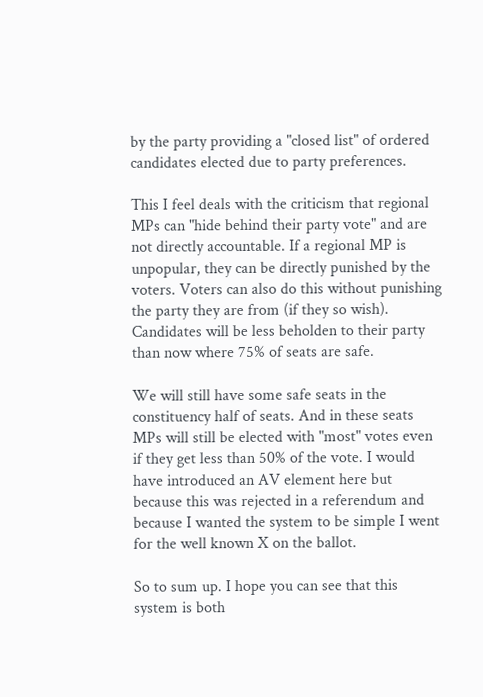by the party providing a "closed list" of ordered candidates elected due to party preferences.

This I feel deals with the criticism that regional MPs can "hide behind their party vote" and are not directly accountable. If a regional MP is unpopular, they can be directly punished by the voters. Voters can also do this without punishing the party they are from (if they so wish). Candidates will be less beholden to their party than now where 75% of seats are safe.

We will still have some safe seats in the constituency half of seats. And in these seats MPs will still be elected with "most" votes even if they get less than 50% of the vote. I would have introduced an AV element here but because this was rejected in a referendum and because I wanted the system to be simple I went for the well known X on the ballot.

So to sum up. I hope you can see that this system is both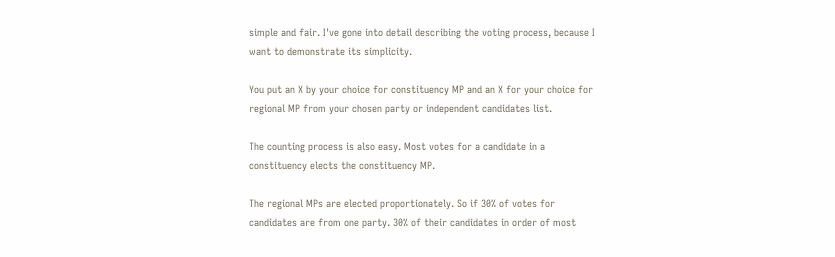simple and fair. I've gone into detail describing the voting process, because I want to demonstrate its simplicity.

You put an X by your choice for constituency MP and an X for your choice for regional MP from your chosen party or independent candidates list.

The counting process is also easy. Most votes for a candidate in a constituency elects the constituency MP.

The regional MPs are elected proportionately. So if 30% of votes for candidates are from one party. 30% of their candidates in order of most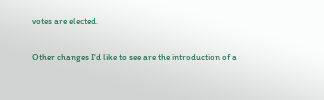votes are elected.

Other changes I'd like to see are the introduction of a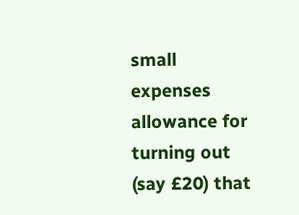small expenses allowance for turning out (say £20) that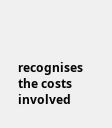recognises the costs involved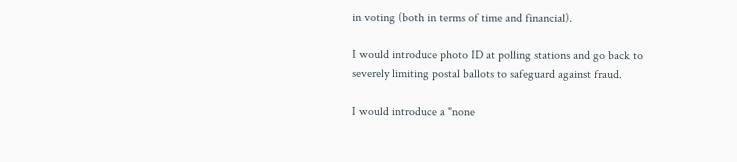in voting (both in terms of time and financial).

I would introduce photo ID at polling stations and go back to severely limiting postal ballots to safeguard against fraud.

I would introduce a "none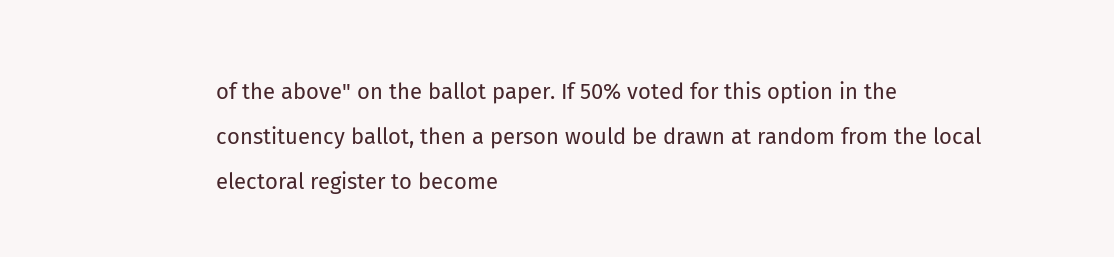of the above" on the ballot paper. If 50% voted for this option in the constituency ballot, then a person would be drawn at random from the local electoral register to become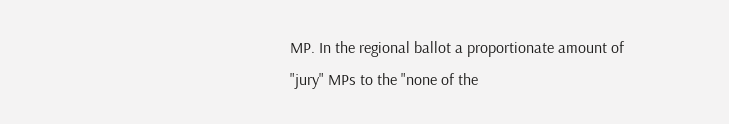MP. In the regional ballot a proportionate amount of "jury" MPs to the "none of the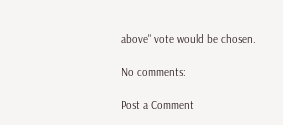above" vote would be chosen.

No comments:

Post a Comment